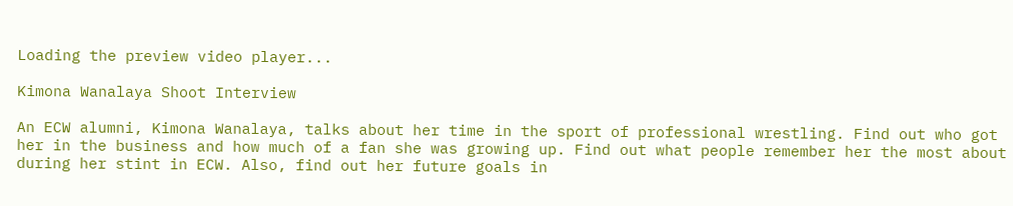Loading the preview video player...

Kimona Wanalaya Shoot Interview

An ECW alumni, Kimona Wanalaya, talks about her time in the sport of professional wrestling. Find out who got her in the business and how much of a fan she was growing up. Find out what people remember her the most about during her stint in ECW. Also, find out her future goals in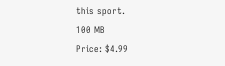this sport.
100 MB
Price: $4.99